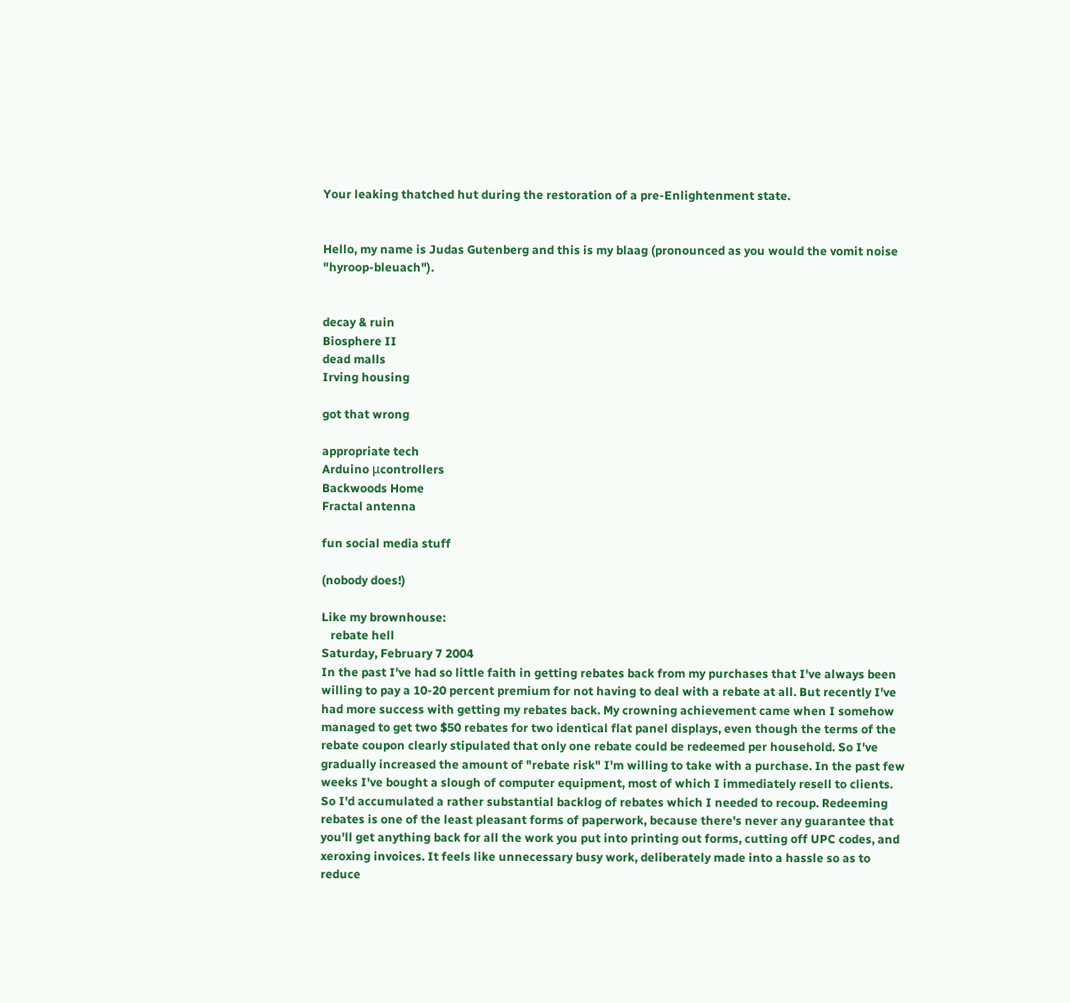Your leaking thatched hut during the restoration of a pre-Enlightenment state.


Hello, my name is Judas Gutenberg and this is my blaag (pronounced as you would the vomit noise "hyroop-bleuach").


decay & ruin
Biosphere II
dead malls
Irving housing

got that wrong

appropriate tech
Arduino μcontrollers
Backwoods Home
Fractal antenna

fun social media stuff

(nobody does!)

Like my brownhouse:
   rebate hell
Saturday, February 7 2004
In the past I've had so little faith in getting rebates back from my purchases that I've always been willing to pay a 10-20 percent premium for not having to deal with a rebate at all. But recently I've had more success with getting my rebates back. My crowning achievement came when I somehow managed to get two $50 rebates for two identical flat panel displays, even though the terms of the rebate coupon clearly stipulated that only one rebate could be redeemed per household. So I've gradually increased the amount of "rebate risk" I'm willing to take with a purchase. In the past few weeks I've bought a slough of computer equipment, most of which I immediately resell to clients. So I'd accumulated a rather substantial backlog of rebates which I needed to recoup. Redeeming rebates is one of the least pleasant forms of paperwork, because there's never any guarantee that you'll get anything back for all the work you put into printing out forms, cutting off UPC codes, and xeroxing invoices. It feels like unnecessary busy work, deliberately made into a hassle so as to reduce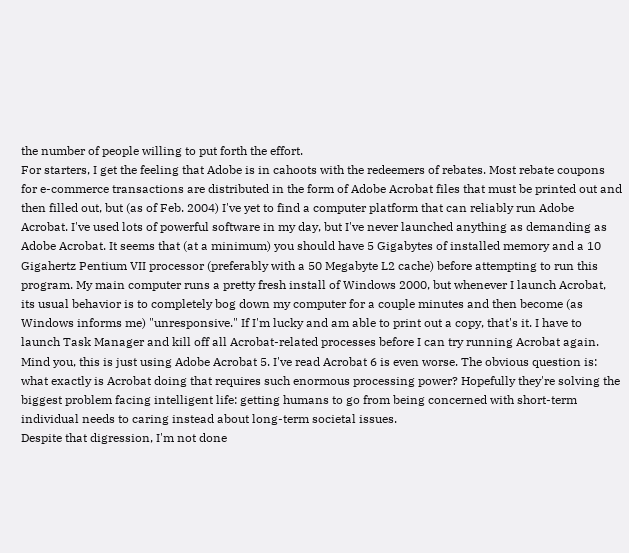the number of people willing to put forth the effort.
For starters, I get the feeling that Adobe is in cahoots with the redeemers of rebates. Most rebate coupons for e-commerce transactions are distributed in the form of Adobe Acrobat files that must be printed out and then filled out, but (as of Feb. 2004) I've yet to find a computer platform that can reliably run Adobe Acrobat. I've used lots of powerful software in my day, but I've never launched anything as demanding as Adobe Acrobat. It seems that (at a minimum) you should have 5 Gigabytes of installed memory and a 10 Gigahertz Pentium VII processor (preferably with a 50 Megabyte L2 cache) before attempting to run this program. My main computer runs a pretty fresh install of Windows 2000, but whenever I launch Acrobat, its usual behavior is to completely bog down my computer for a couple minutes and then become (as Windows informs me) "unresponsive." If I'm lucky and am able to print out a copy, that's it. I have to launch Task Manager and kill off all Acrobat-related processes before I can try running Acrobat again. Mind you, this is just using Adobe Acrobat 5. I've read Acrobat 6 is even worse. The obvious question is: what exactly is Acrobat doing that requires such enormous processing power? Hopefully they're solving the biggest problem facing intelligent life: getting humans to go from being concerned with short-term individual needs to caring instead about long-term societal issues.
Despite that digression, I'm not done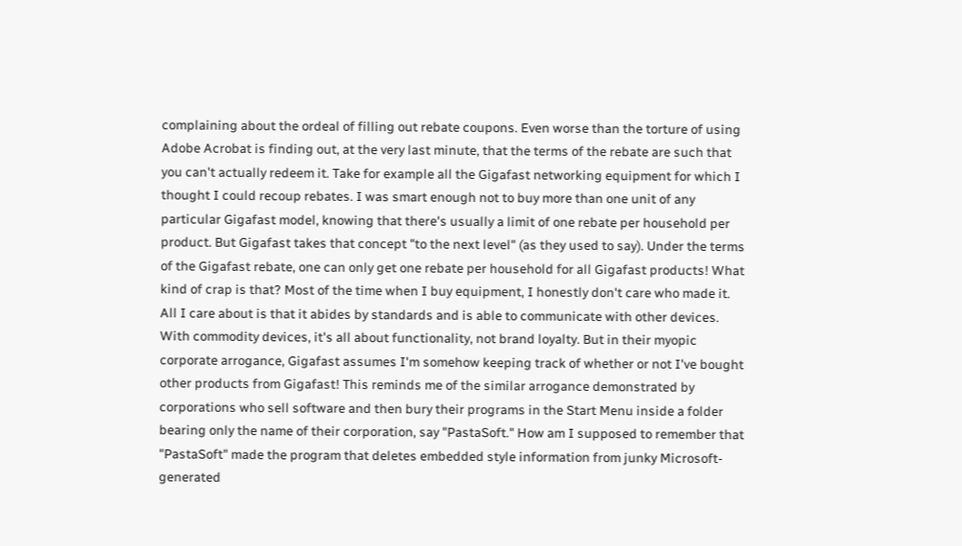complaining about the ordeal of filling out rebate coupons. Even worse than the torture of using Adobe Acrobat is finding out, at the very last minute, that the terms of the rebate are such that you can't actually redeem it. Take for example all the Gigafast networking equipment for which I thought I could recoup rebates. I was smart enough not to buy more than one unit of any particular Gigafast model, knowing that there's usually a limit of one rebate per household per product. But Gigafast takes that concept "to the next level" (as they used to say). Under the terms of the Gigafast rebate, one can only get one rebate per household for all Gigafast products! What kind of crap is that? Most of the time when I buy equipment, I honestly don't care who made it. All I care about is that it abides by standards and is able to communicate with other devices. With commodity devices, it's all about functionality, not brand loyalty. But in their myopic corporate arrogance, Gigafast assumes I'm somehow keeping track of whether or not I've bought other products from Gigafast! This reminds me of the similar arrogance demonstrated by corporations who sell software and then bury their programs in the Start Menu inside a folder bearing only the name of their corporation, say "PastaSoft." How am I supposed to remember that "PastaSoft" made the program that deletes embedded style information from junky Microsoft-generated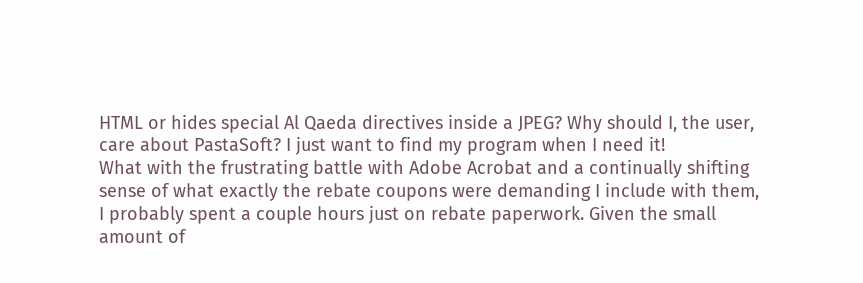HTML or hides special Al Qaeda directives inside a JPEG? Why should I, the user, care about PastaSoft? I just want to find my program when I need it!
What with the frustrating battle with Adobe Acrobat and a continually shifting sense of what exactly the rebate coupons were demanding I include with them, I probably spent a couple hours just on rebate paperwork. Given the small amount of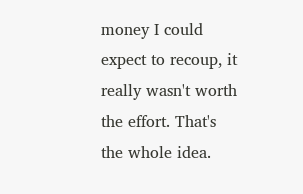money I could expect to recoup, it really wasn't worth the effort. That's the whole idea.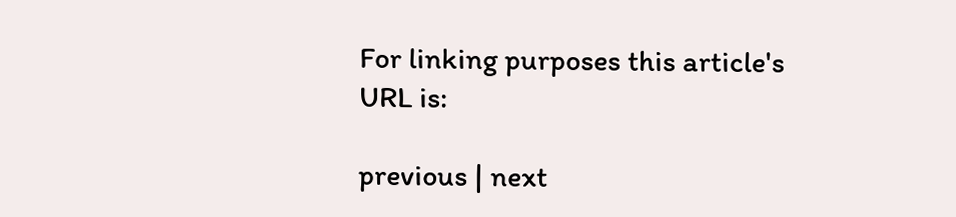For linking purposes this article's URL is:

previous | next